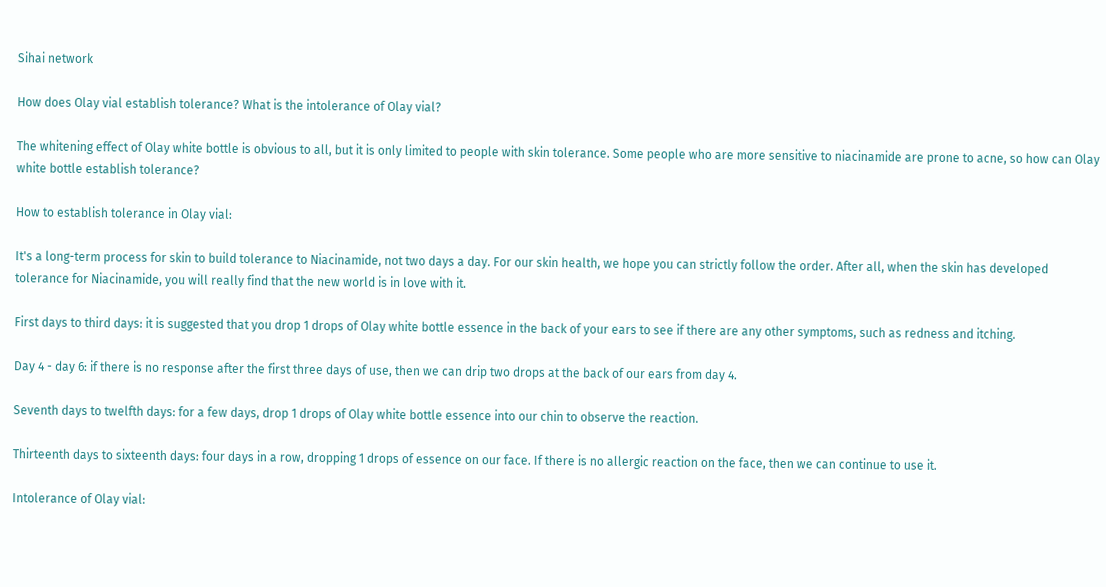Sihai network

How does Olay vial establish tolerance? What is the intolerance of Olay vial?

The whitening effect of Olay white bottle is obvious to all, but it is only limited to people with skin tolerance. Some people who are more sensitive to niacinamide are prone to acne, so how can Olay white bottle establish tolerance?

How to establish tolerance in Olay vial:

It's a long-term process for skin to build tolerance to Niacinamide, not two days a day. For our skin health, we hope you can strictly follow the order. After all, when the skin has developed tolerance for Niacinamide, you will really find that the new world is in love with it.

First days to third days: it is suggested that you drop 1 drops of Olay white bottle essence in the back of your ears to see if there are any other symptoms, such as redness and itching.

Day 4 - day 6: if there is no response after the first three days of use, then we can drip two drops at the back of our ears from day 4.

Seventh days to twelfth days: for a few days, drop 1 drops of Olay white bottle essence into our chin to observe the reaction.

Thirteenth days to sixteenth days: four days in a row, dropping 1 drops of essence on our face. If there is no allergic reaction on the face, then we can continue to use it.

Intolerance of Olay vial: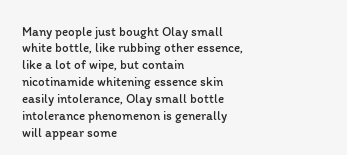Many people just bought Olay small white bottle, like rubbing other essence, like a lot of wipe, but contain nicotinamide whitening essence skin easily intolerance, Olay small bottle intolerance phenomenon is generally will appear some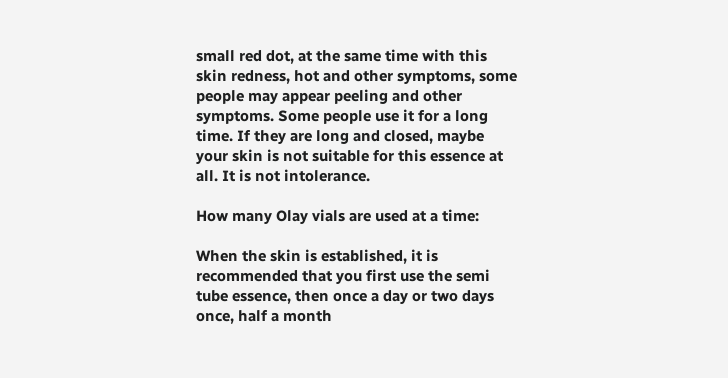small red dot, at the same time with this skin redness, hot and other symptoms, some people may appear peeling and other symptoms. Some people use it for a long time. If they are long and closed, maybe your skin is not suitable for this essence at all. It is not intolerance.

How many Olay vials are used at a time:

When the skin is established, it is recommended that you first use the semi tube essence, then once a day or two days once, half a month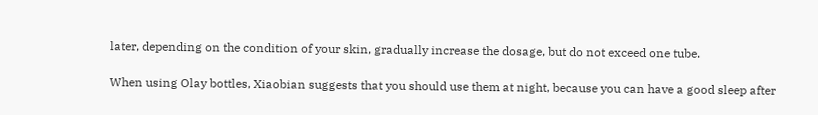later, depending on the condition of your skin, gradually increase the dosage, but do not exceed one tube.

When using Olay bottles, Xiaobian suggests that you should use them at night, because you can have a good sleep after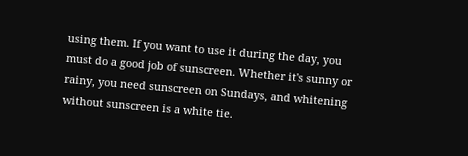using them. If you want to use it during the day, you must do a good job of sunscreen. Whether it's sunny or rainy, you need sunscreen on Sundays, and whitening without sunscreen is a white tie.